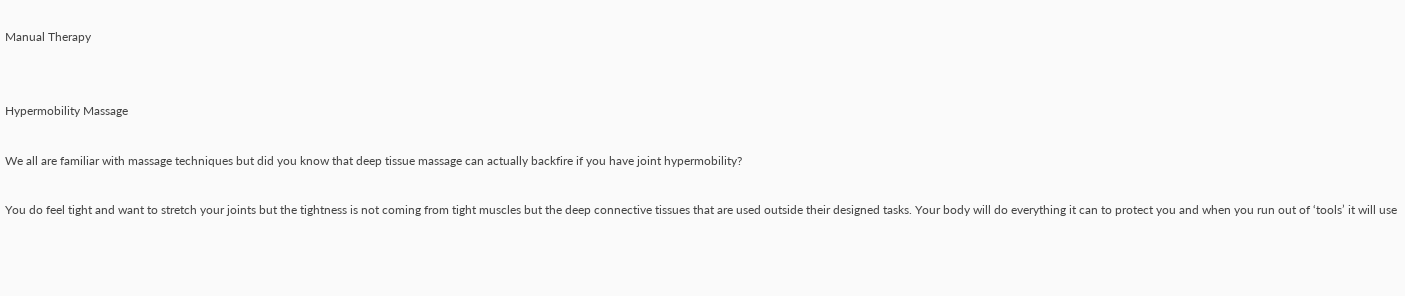Manual Therapy


Hypermobility Massage

We all are familiar with massage techniques but did you know that deep tissue massage can actually backfire if you have joint hypermobility?

You do feel tight and want to stretch your joints but the tightness is not coming from tight muscles but the deep connective tissues that are used outside their designed tasks. Your body will do everything it can to protect you and when you run out of ‘tools’ it will use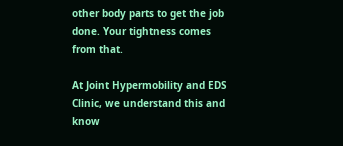other body parts to get the job done. Your tightness comes from that.

At Joint Hypermobility and EDS Clinic, we understand this and know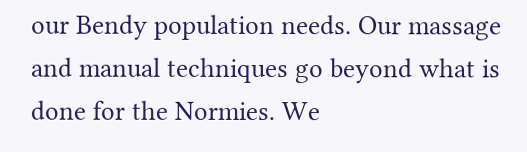our Bendy population needs. Our massage and manual techniques go beyond what is done for the Normies. We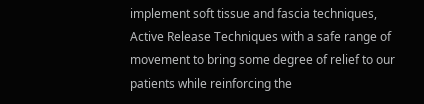implement soft tissue and fascia techniques, Active Release Techniques with a safe range of movement to bring some degree of relief to our patients while reinforcing the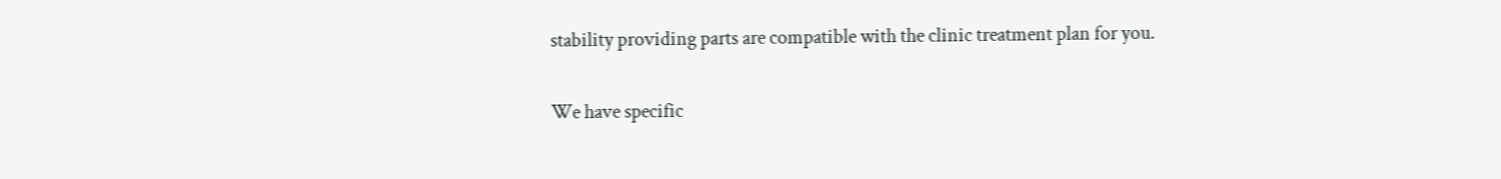stability providing parts are compatible with the clinic treatment plan for you.

We have specific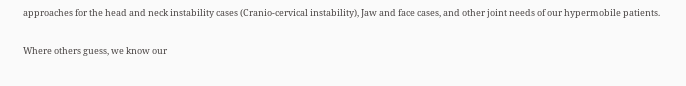approaches for the head and neck instability cases (Cranio-cervical instability), Jaw and face cases, and other joint needs of our hypermobile patients.

Where others guess, we know our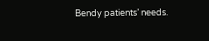Bendy patients’ needs.